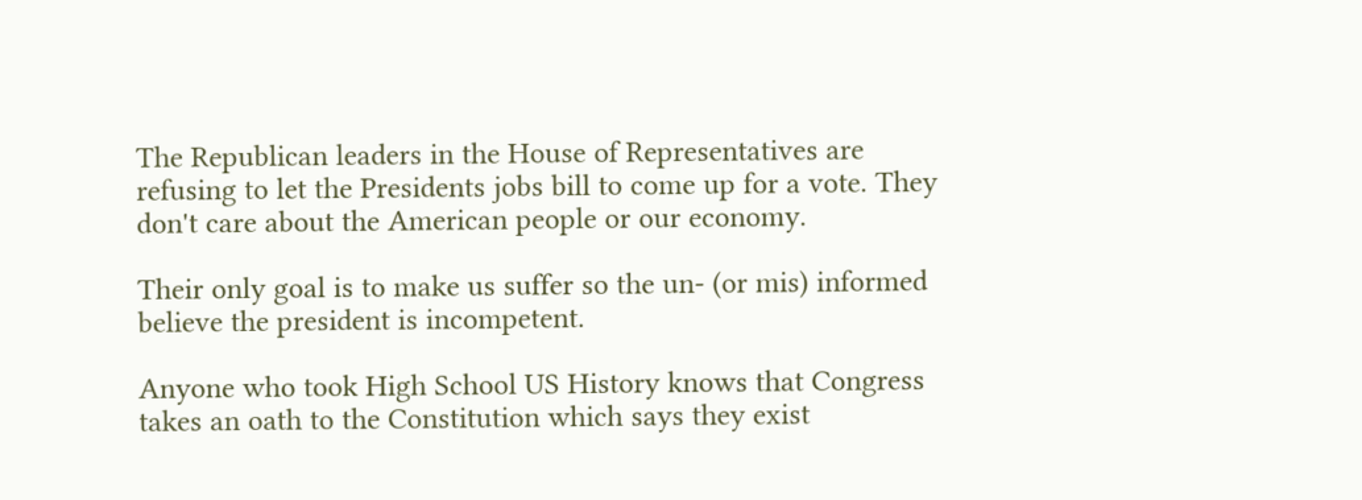The Republican leaders in the House of Representatives are refusing to let the Presidents jobs bill to come up for a vote. They don't care about the American people or our economy.

Their only goal is to make us suffer so the un- (or mis) informed believe the president is incompetent.

Anyone who took High School US History knows that Congress takes an oath to the Constitution which says they exist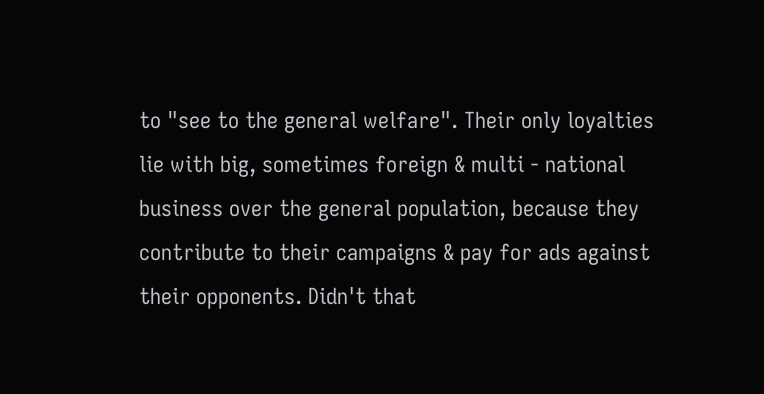to "see to the general welfare". Their only loyalties lie with big, sometimes foreign & multi - national business over the general population, because they contribute to their campaigns & pay for ads against their opponents. Didn't that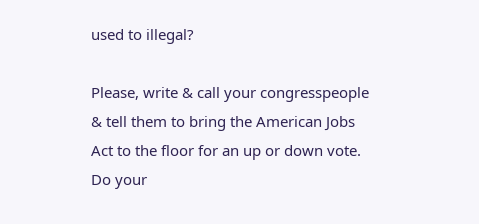used to illegal?

Please, write & call your congresspeople & tell them to bring the American Jobs Act to the floor for an up or down vote. Do your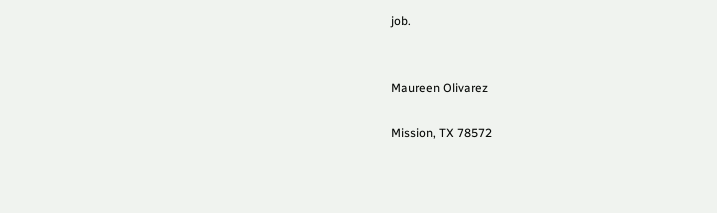job.


Maureen Olivarez

Mission, TX 78572